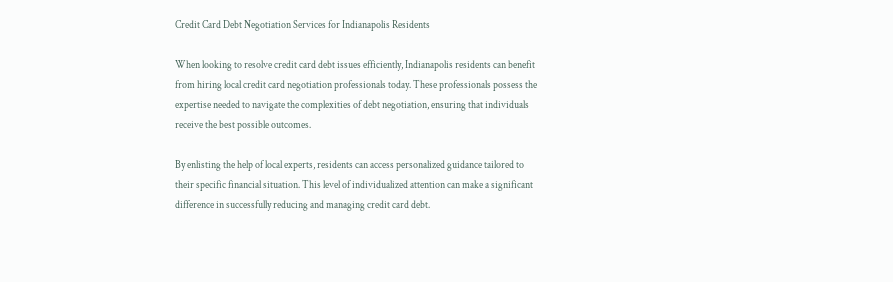Credit Card Debt Negotiation Services for Indianapolis Residents

When looking to resolve credit card debt issues efficiently, Indianapolis residents can benefit from hiring local credit card negotiation professionals today. These professionals possess the expertise needed to navigate the complexities of debt negotiation, ensuring that individuals receive the best possible outcomes.

By enlisting the help of local experts, residents can access personalized guidance tailored to their specific financial situation. This level of individualized attention can make a significant difference in successfully reducing and managing credit card debt.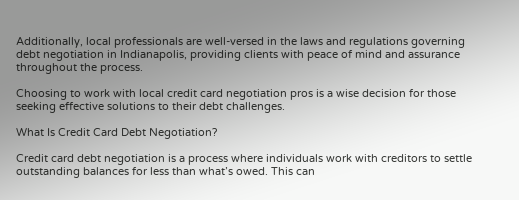Additionally, local professionals are well-versed in the laws and regulations governing debt negotiation in Indianapolis, providing clients with peace of mind and assurance throughout the process.

Choosing to work with local credit card negotiation pros is a wise decision for those seeking effective solutions to their debt challenges.

What Is Credit Card Debt Negotiation?

Credit card debt negotiation is a process where individuals work with creditors to settle outstanding balances for less than what’s owed. This can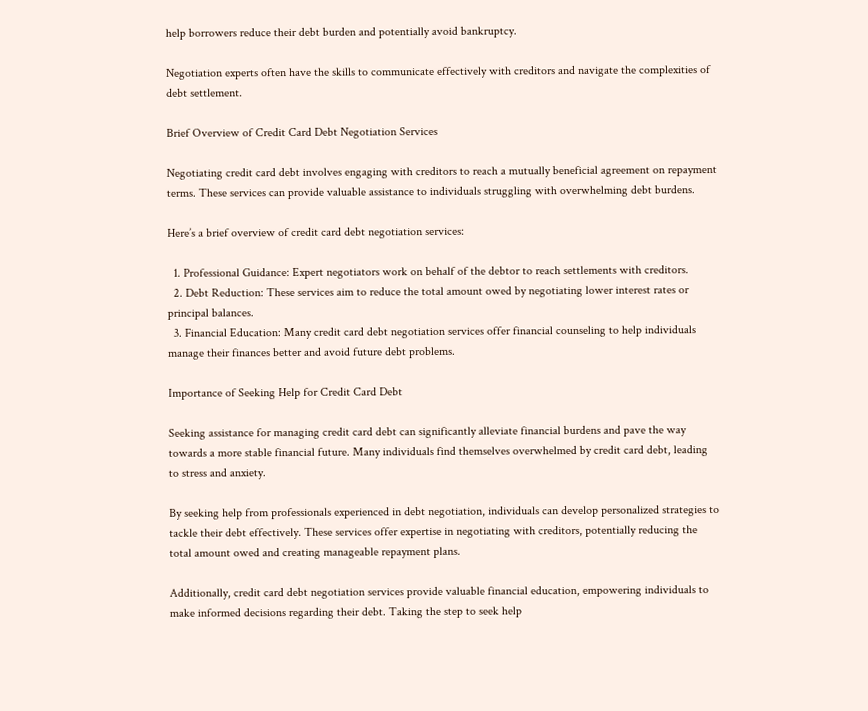help borrowers reduce their debt burden and potentially avoid bankruptcy.

Negotiation experts often have the skills to communicate effectively with creditors and navigate the complexities of debt settlement.

Brief Overview of Credit Card Debt Negotiation Services

Negotiating credit card debt involves engaging with creditors to reach a mutually beneficial agreement on repayment terms. These services can provide valuable assistance to individuals struggling with overwhelming debt burdens.

Here’s a brief overview of credit card debt negotiation services:

  1. Professional Guidance: Expert negotiators work on behalf of the debtor to reach settlements with creditors.
  2. Debt Reduction: These services aim to reduce the total amount owed by negotiating lower interest rates or principal balances.
  3. Financial Education: Many credit card debt negotiation services offer financial counseling to help individuals manage their finances better and avoid future debt problems.

Importance of Seeking Help for Credit Card Debt

Seeking assistance for managing credit card debt can significantly alleviate financial burdens and pave the way towards a more stable financial future. Many individuals find themselves overwhelmed by credit card debt, leading to stress and anxiety.

By seeking help from professionals experienced in debt negotiation, individuals can develop personalized strategies to tackle their debt effectively. These services offer expertise in negotiating with creditors, potentially reducing the total amount owed and creating manageable repayment plans.

Additionally, credit card debt negotiation services provide valuable financial education, empowering individuals to make informed decisions regarding their debt. Taking the step to seek help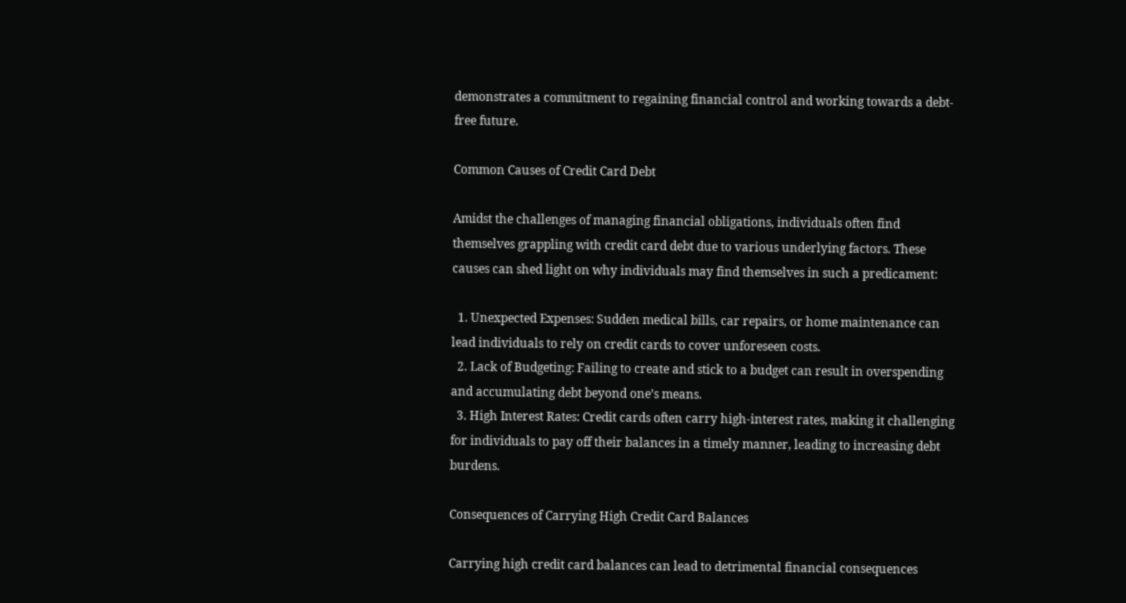demonstrates a commitment to regaining financial control and working towards a debt-free future.

Common Causes of Credit Card Debt

Amidst the challenges of managing financial obligations, individuals often find themselves grappling with credit card debt due to various underlying factors. These causes can shed light on why individuals may find themselves in such a predicament:

  1. Unexpected Expenses: Sudden medical bills, car repairs, or home maintenance can lead individuals to rely on credit cards to cover unforeseen costs.
  2. Lack of Budgeting: Failing to create and stick to a budget can result in overspending and accumulating debt beyond one’s means.
  3. High Interest Rates: Credit cards often carry high-interest rates, making it challenging for individuals to pay off their balances in a timely manner, leading to increasing debt burdens.

Consequences of Carrying High Credit Card Balances

Carrying high credit card balances can lead to detrimental financial consequences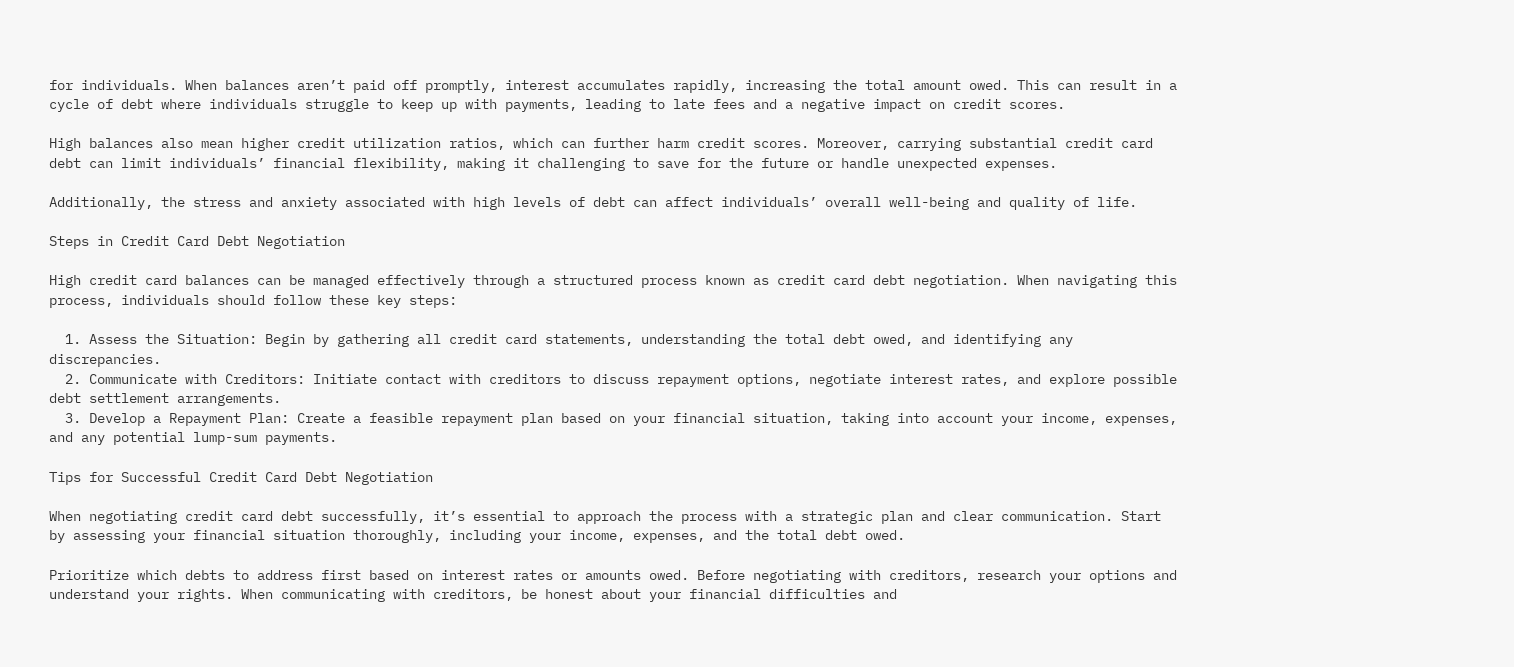for individuals. When balances aren’t paid off promptly, interest accumulates rapidly, increasing the total amount owed. This can result in a cycle of debt where individuals struggle to keep up with payments, leading to late fees and a negative impact on credit scores.

High balances also mean higher credit utilization ratios, which can further harm credit scores. Moreover, carrying substantial credit card debt can limit individuals’ financial flexibility, making it challenging to save for the future or handle unexpected expenses.

Additionally, the stress and anxiety associated with high levels of debt can affect individuals’ overall well-being and quality of life.

Steps in Credit Card Debt Negotiation

High credit card balances can be managed effectively through a structured process known as credit card debt negotiation. When navigating this process, individuals should follow these key steps:

  1. Assess the Situation: Begin by gathering all credit card statements, understanding the total debt owed, and identifying any discrepancies.
  2. Communicate with Creditors: Initiate contact with creditors to discuss repayment options, negotiate interest rates, and explore possible debt settlement arrangements.
  3. Develop a Repayment Plan: Create a feasible repayment plan based on your financial situation, taking into account your income, expenses, and any potential lump-sum payments.

Tips for Successful Credit Card Debt Negotiation

When negotiating credit card debt successfully, it’s essential to approach the process with a strategic plan and clear communication. Start by assessing your financial situation thoroughly, including your income, expenses, and the total debt owed.

Prioritize which debts to address first based on interest rates or amounts owed. Before negotiating with creditors, research your options and understand your rights. When communicating with creditors, be honest about your financial difficulties and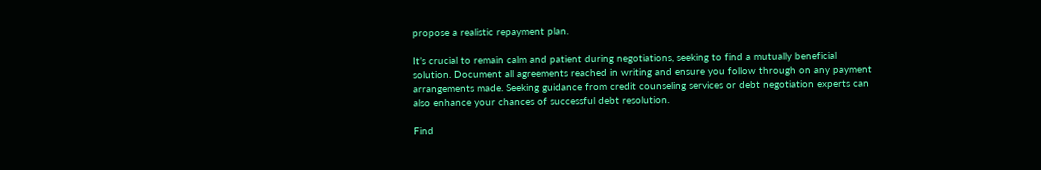propose a realistic repayment plan.

It’s crucial to remain calm and patient during negotiations, seeking to find a mutually beneficial solution. Document all agreements reached in writing and ensure you follow through on any payment arrangements made. Seeking guidance from credit counseling services or debt negotiation experts can also enhance your chances of successful debt resolution.

Find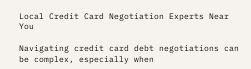Local Credit Card Negotiation Experts Near You

Navigating credit card debt negotiations can be complex, especially when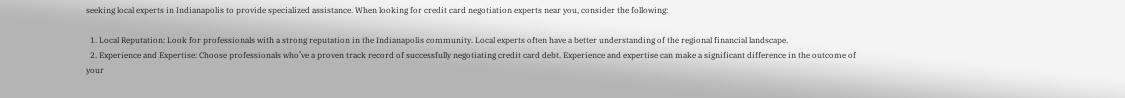seeking local experts in Indianapolis to provide specialized assistance. When looking for credit card negotiation experts near you, consider the following:

  1. Local Reputation: Look for professionals with a strong reputation in the Indianapolis community. Local experts often have a better understanding of the regional financial landscape.
  2. Experience and Expertise: Choose professionals who’ve a proven track record of successfully negotiating credit card debt. Experience and expertise can make a significant difference in the outcome of your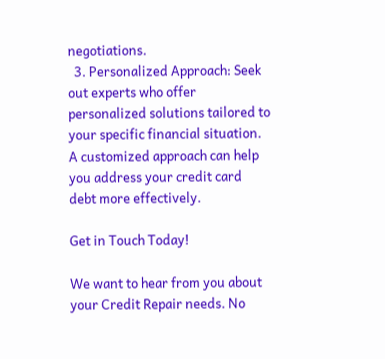negotiations.
  3. Personalized Approach: Seek out experts who offer personalized solutions tailored to your specific financial situation. A customized approach can help you address your credit card debt more effectively.

Get in Touch Today!

We want to hear from you about your Credit Repair needs. No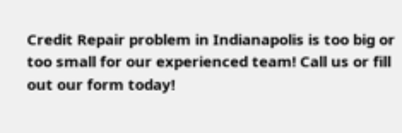Credit Repair problem in Indianapolis is too big or too small for our experienced team! Call us or fill out our form today!